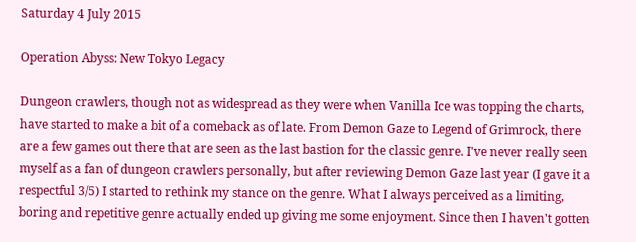Saturday 4 July 2015

Operation Abyss: New Tokyo Legacy

Dungeon crawlers, though not as widespread as they were when Vanilla Ice was topping the charts, have started to make a bit of a comeback as of late. From Demon Gaze to Legend of Grimrock, there are a few games out there that are seen as the last bastion for the classic genre. I've never really seen myself as a fan of dungeon crawlers personally, but after reviewing Demon Gaze last year (I gave it a respectful 3/5) I started to rethink my stance on the genre. What I always perceived as a limiting, boring and repetitive genre actually ended up giving me some enjoyment. Since then I haven't gotten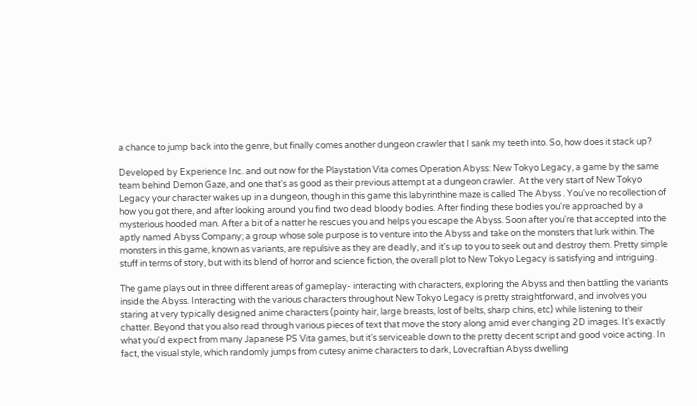a chance to jump back into the genre, but finally comes another dungeon crawler that I sank my teeth into. So, how does it stack up?

Developed by Experience Inc. and out now for the Playstation Vita comes Operation Abyss: New Tokyo Legacy, a game by the same team behind Demon Gaze, and one that's as good as their previous attempt at a dungeon crawler.  At the very start of New Tokyo Legacy your character wakes up in a dungeon, though in this game this labyrinthine maze is called The Abyss . You've no recollection of how you got there, and after looking around you find two dead bloody bodies. After finding these bodies you're approached by a mysterious hooded man. After a bit of a natter he rescues you and helps you escape the Abyss. Soon after you're that accepted into the aptly named Abyss Company; a group whose sole purpose is to venture into the Abyss and take on the monsters that lurk within. The monsters in this game, known as variants, are repulsive as they are deadly, and it's up to you to seek out and destroy them. Pretty simple stuff in terms of story, but with its blend of horror and science fiction, the overall plot to New Tokyo Legacy is satisfying and intriguing.

The game plays out in three different areas of gameplay- interacting with characters, exploring the Abyss and then battling the variants inside the Abyss. Interacting with the various characters throughout New Tokyo Legacy is pretty straightforward, and involves you staring at very typically designed anime characters (pointy hair, large breasts, lost of belts, sharp chins, etc) while listening to their chatter. Beyond that you also read through various pieces of text that move the story along amid ever changing 2D images. It's exactly what you'd expect from many Japanese PS Vita games, but it's serviceable down to the pretty decent script and good voice acting. In fact, the visual style, which randomly jumps from cutesy anime characters to dark, Lovecraftian Abyss dwelling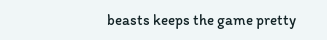beasts keeps the game pretty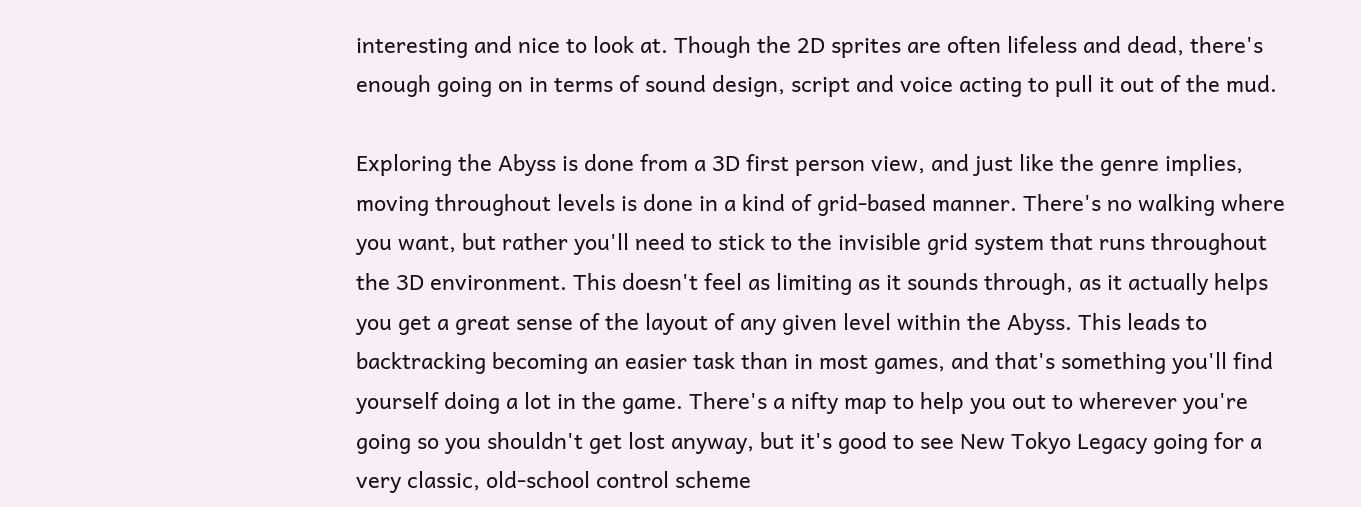interesting and nice to look at. Though the 2D sprites are often lifeless and dead, there's enough going on in terms of sound design, script and voice acting to pull it out of the mud.

Exploring the Abyss is done from a 3D first person view, and just like the genre implies, moving throughout levels is done in a kind of grid-based manner. There's no walking where you want, but rather you'll need to stick to the invisible grid system that runs throughout the 3D environment. This doesn't feel as limiting as it sounds through, as it actually helps you get a great sense of the layout of any given level within the Abyss. This leads to backtracking becoming an easier task than in most games, and that's something you'll find yourself doing a lot in the game. There's a nifty map to help you out to wherever you're going so you shouldn't get lost anyway, but it's good to see New Tokyo Legacy going for a very classic, old-school control scheme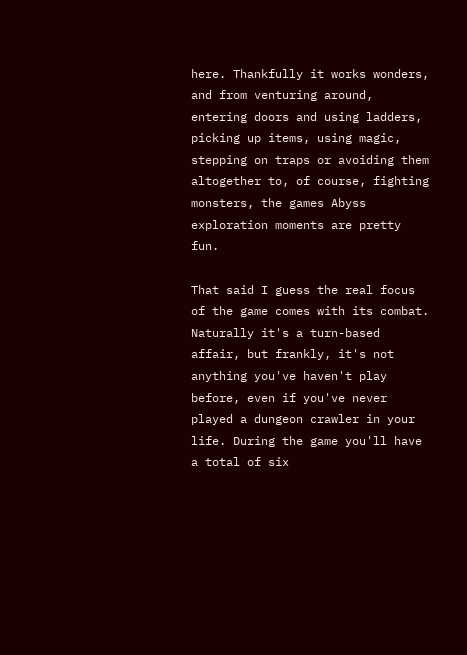here. Thankfully it works wonders, and from venturing around, entering doors and using ladders, picking up items, using magic, stepping on traps or avoiding them altogether to, of course, fighting monsters, the games Abyss exploration moments are pretty fun.

That said I guess the real focus of the game comes with its combat.  Naturally it's a turn-based affair, but frankly, it's not anything you've haven't play before, even if you've never played a dungeon crawler in your life. During the game you'll have a total of six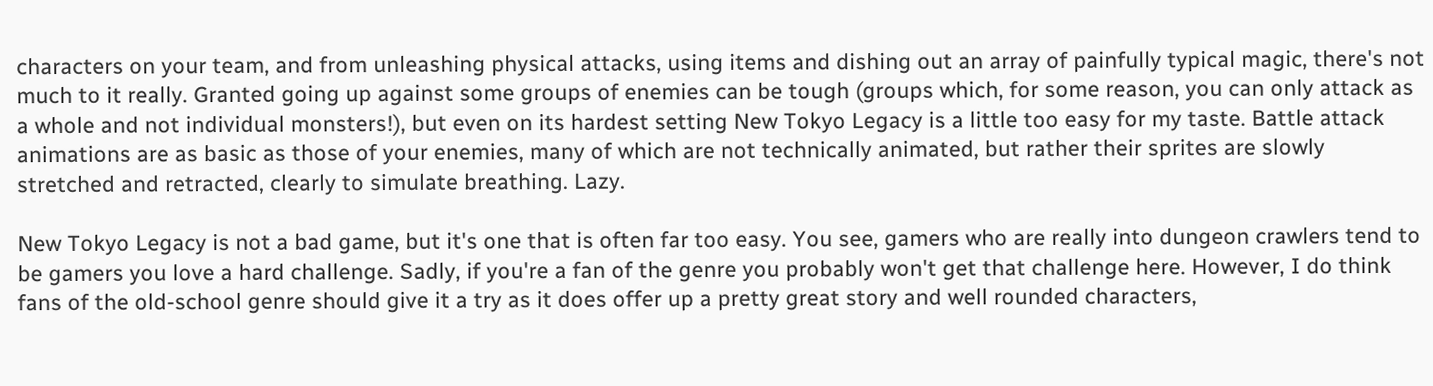characters on your team, and from unleashing physical attacks, using items and dishing out an array of painfully typical magic, there's not much to it really. Granted going up against some groups of enemies can be tough (groups which, for some reason, you can only attack as a whole and not individual monsters!), but even on its hardest setting New Tokyo Legacy is a little too easy for my taste. Battle attack animations are as basic as those of your enemies, many of which are not technically animated, but rather their sprites are slowly stretched and retracted, clearly to simulate breathing. Lazy.

New Tokyo Legacy is not a bad game, but it's one that is often far too easy. You see, gamers who are really into dungeon crawlers tend to be gamers you love a hard challenge. Sadly, if you're a fan of the genre you probably won't get that challenge here. However, I do think fans of the old-school genre should give it a try as it does offer up a pretty great story and well rounded characters,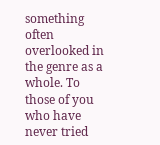something often overlooked in the genre as a whole. To those of you who have never tried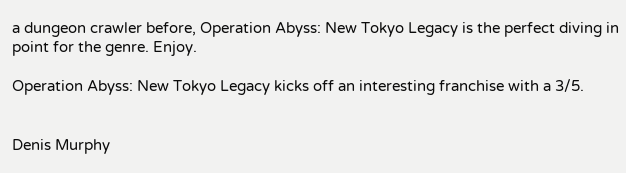a dungeon crawler before, Operation Abyss: New Tokyo Legacy is the perfect diving in point for the genre. Enjoy.

Operation Abyss: New Tokyo Legacy kicks off an interesting franchise with a 3/5.


Denis Murphy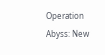Operation Abyss: New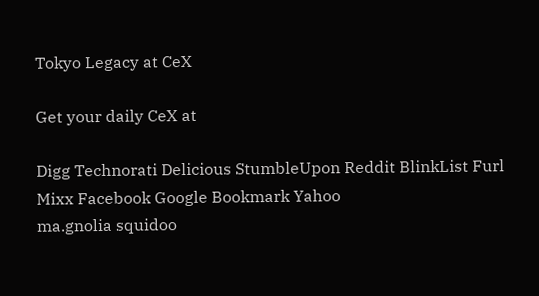Tokyo Legacy at CeX

Get your daily CeX at

Digg Technorati Delicious StumbleUpon Reddit BlinkList Furl Mixx Facebook Google Bookmark Yahoo
ma.gnolia squidoo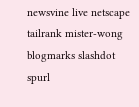newsvine live netscape tailrank mister-wong blogmarks slashdot spurl